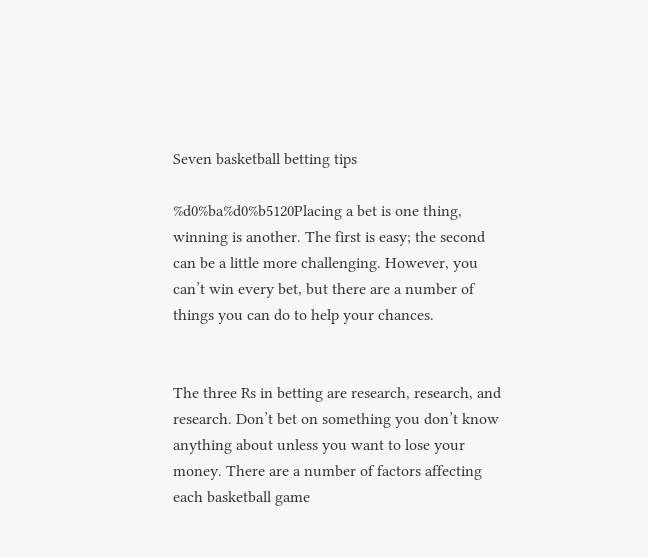Seven basketball betting tips

%d0%ba%d0%b5120Placing a bet is one thing, winning is another. The first is easy; the second can be a little more challenging. However, you can’t win every bet, but there are a number of things you can do to help your chances.


The three Rs in betting are research, research, and research. Don’t bet on something you don’t know anything about unless you want to lose your money. There are a number of factors affecting each basketball game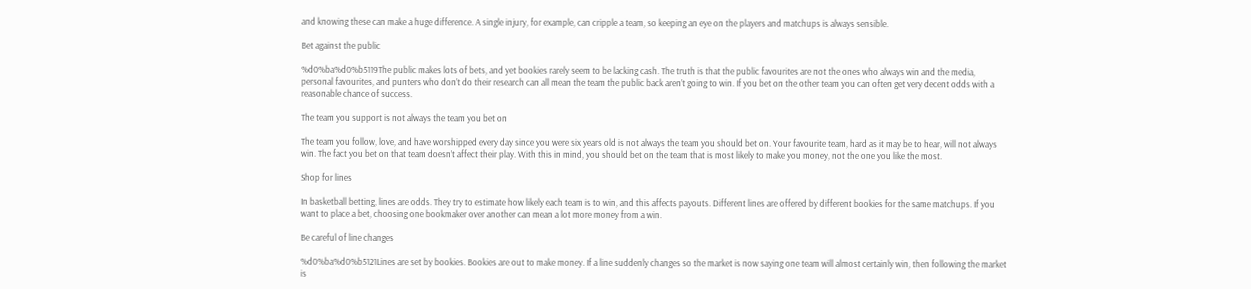and knowing these can make a huge difference. A single injury, for example, can cripple a team, so keeping an eye on the players and matchups is always sensible.

Bet against the public

%d0%ba%d0%b5119The public makes lots of bets, and yet bookies rarely seem to be lacking cash. The truth is that the public favourites are not the ones who always win and the media, personal favourites, and punters who don’t do their research can all mean the team the public back aren’t going to win. If you bet on the other team you can often get very decent odds with a reasonable chance of success.

The team you support is not always the team you bet on

The team you follow, love, and have worshipped every day since you were six years old is not always the team you should bet on. Your favourite team, hard as it may be to hear, will not always win. The fact you bet on that team doesn’t affect their play. With this in mind, you should bet on the team that is most likely to make you money, not the one you like the most.

Shop for lines

In basketball betting, lines are odds. They try to estimate how likely each team is to win, and this affects payouts. Different lines are offered by different bookies for the same matchups. If you want to place a bet, choosing one bookmaker over another can mean a lot more money from a win.

Be careful of line changes

%d0%ba%d0%b5121Lines are set by bookies. Bookies are out to make money. If a line suddenly changes so the market is now saying one team will almost certainly win, then following the market is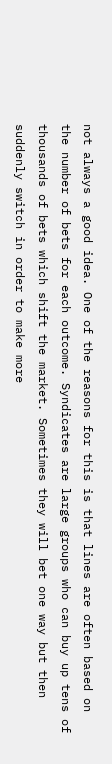not always a good idea. One of the reasons for this is that lines are often based on the number of bets for each outcome. Syndicates are large groups who can buy up tens of thousands of bets which shift the market. Sometimes they will bet one way but then suddenly switch in order to make more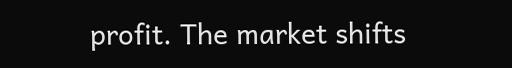profit. The market shifts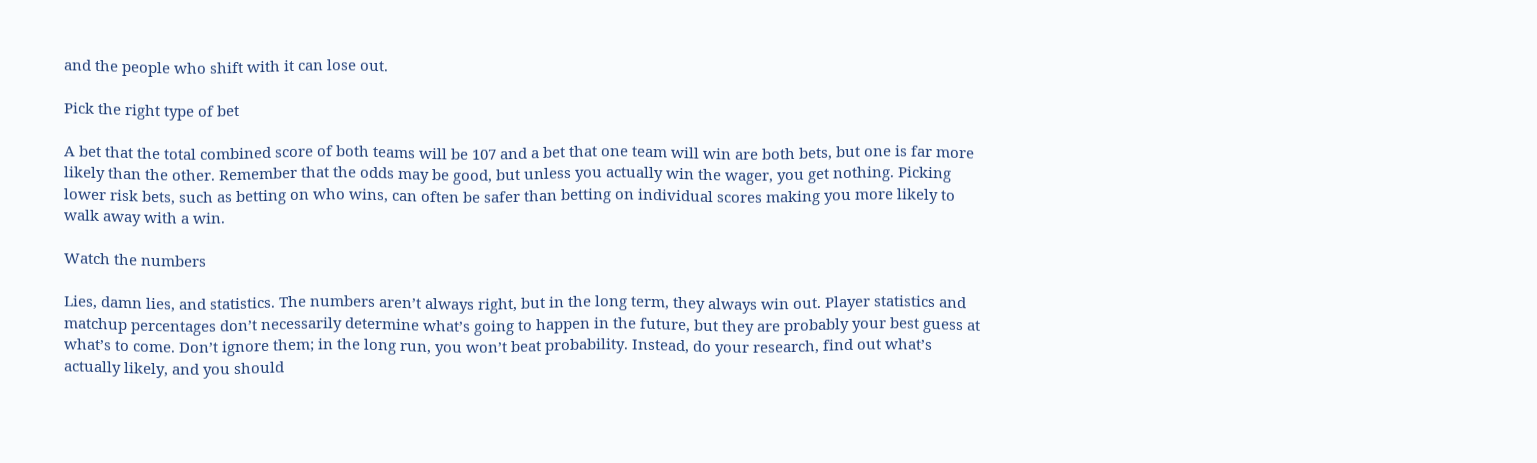and the people who shift with it can lose out.

Pick the right type of bet

A bet that the total combined score of both teams will be 107 and a bet that one team will win are both bets, but one is far more likely than the other. Remember that the odds may be good, but unless you actually win the wager, you get nothing. Picking lower risk bets, such as betting on who wins, can often be safer than betting on individual scores making you more likely to walk away with a win.

Watch the numbers

Lies, damn lies, and statistics. The numbers aren’t always right, but in the long term, they always win out. Player statistics and matchup percentages don’t necessarily determine what’s going to happen in the future, but they are probably your best guess at what’s to come. Don’t ignore them; in the long run, you won’t beat probability. Instead, do your research, find out what’s actually likely, and you should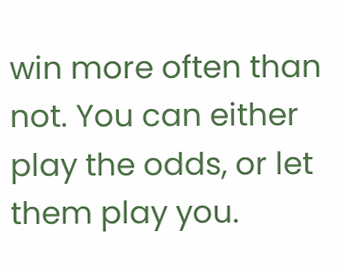win more often than not. You can either play the odds, or let them play you.